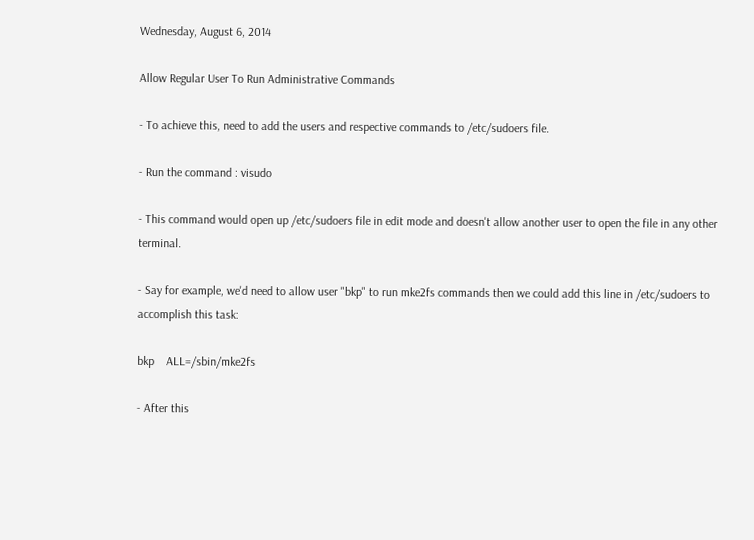Wednesday, August 6, 2014

Allow Regular User To Run Administrative Commands

- To achieve this, need to add the users and respective commands to /etc/sudoers file.

- Run the command : visudo

- This command would open up /etc/sudoers file in edit mode and doesn't allow another user to open the file in any other terminal.

- Say for example, we'd need to allow user "bkp" to run mke2fs commands then we could add this line in /etc/sudoers to accomplish this task:

bkp    ALL=/sbin/mke2fs

- After this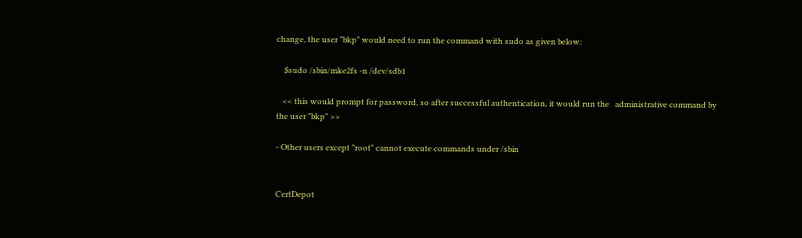change, the user "bkp" would need to run the command with sudo as given below:

    $sudo /sbin/mke2fs -n /dev/sdb1

   << this would prompt for password, so after successful authentication, it would run the   administrative command by the user "bkp" >>

- Other users except "root" cannot execute commands under /sbin


CertDepot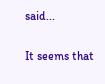said...

It seems that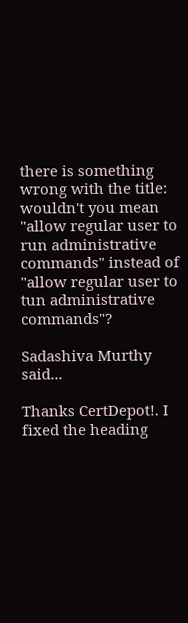there is something wrong with the title: wouldn't you mean "allow regular user to run administrative commands" instead of "allow regular user to tun administrative commands"?

Sadashiva Murthy said...

Thanks CertDepot!. I fixed the heading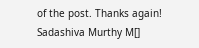of the post. Thanks again!
Sadashiva Murthy M[]